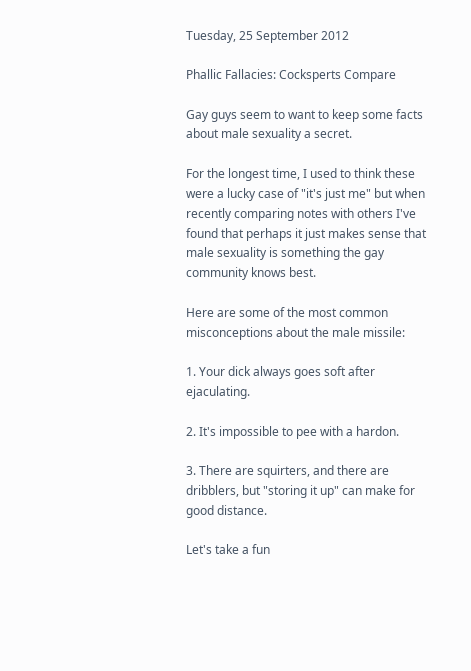Tuesday, 25 September 2012

Phallic Fallacies: Cocksperts Compare

Gay guys seem to want to keep some facts about male sexuality a secret.

For the longest time, I used to think these were a lucky case of "it's just me" but when recently comparing notes with others I've found that perhaps it just makes sense that male sexuality is something the gay community knows best.

Here are some of the most common misconceptions about the male missile:

1. Your dick always goes soft after ejaculating.

2. It's impossible to pee with a hardon.

3. There are squirters, and there are dribblers, but "storing it up" can make for good distance.

Let's take a fun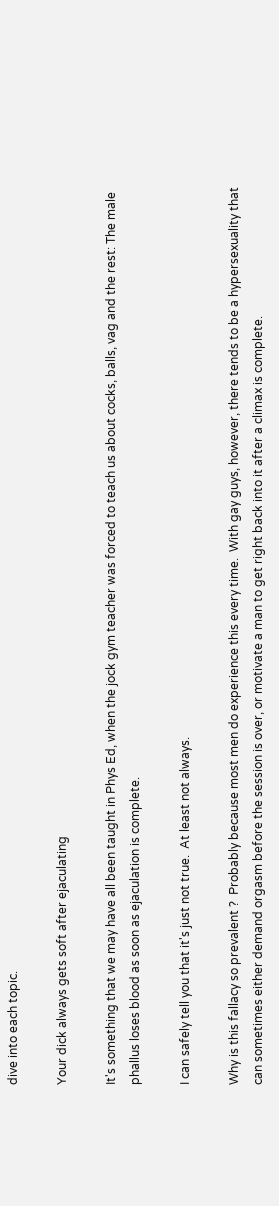dive into each topic.

Your dick always gets soft after ejaculating

It's something that we may have all been taught in Phys Ed, when the jock gym teacher was forced to teach us about cocks, balls, vag and the rest: The male phallus loses blood as soon as ejaculation is complete.

I can safely tell you that it's just not true.  At least not always.

Why is this fallacy so prevalent ?  Probably because most men do experience this every time.  With gay guys, however, there tends to be a hypersexuality that can sometimes either demand orgasm before the session is over, or motivate a man to get right back into it after a climax is complete.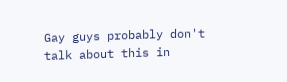Gay guys probably don't talk about this in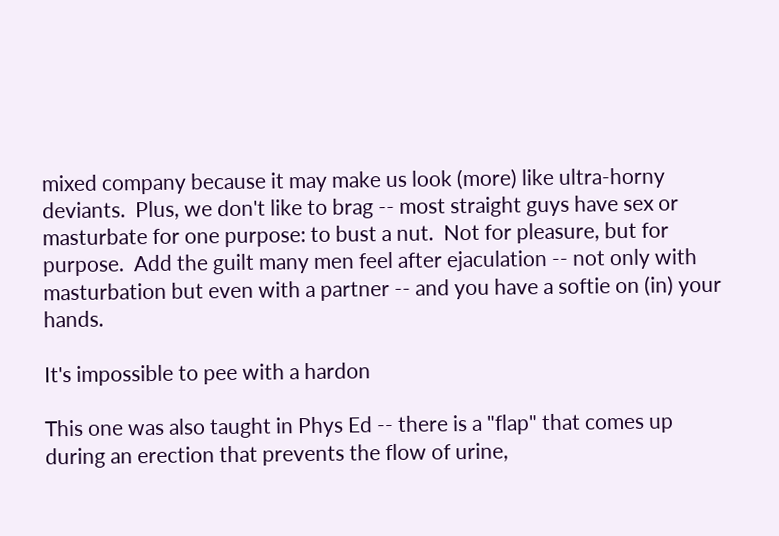mixed company because it may make us look (more) like ultra-horny deviants.  Plus, we don't like to brag -- most straight guys have sex or masturbate for one purpose: to bust a nut.  Not for pleasure, but for purpose.  Add the guilt many men feel after ejaculation -- not only with masturbation but even with a partner -- and you have a softie on (in) your hands.

It's impossible to pee with a hardon

This one was also taught in Phys Ed -- there is a "flap" that comes up during an erection that prevents the flow of urine,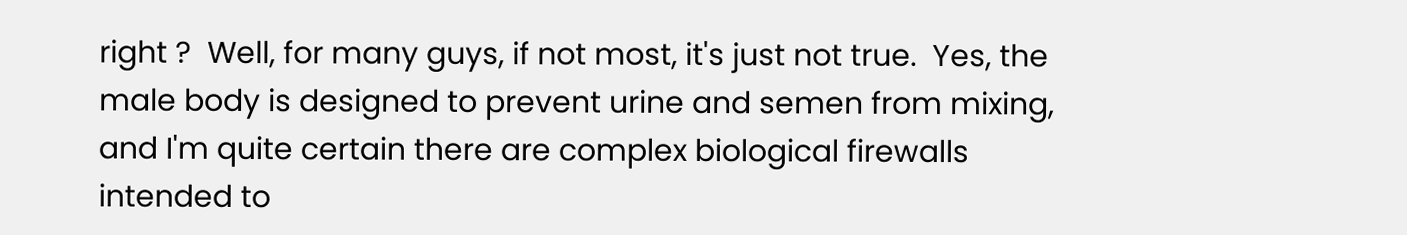right ?  Well, for many guys, if not most, it's just not true.  Yes, the male body is designed to prevent urine and semen from mixing, and I'm quite certain there are complex biological firewalls intended to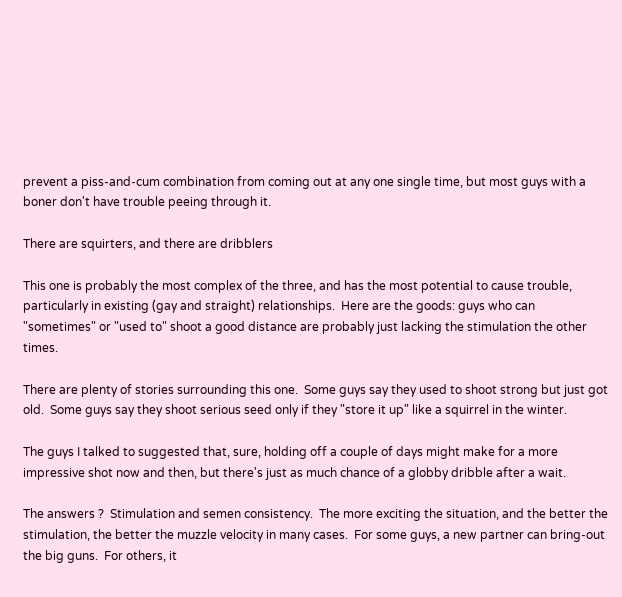prevent a piss-and-cum combination from coming out at any one single time, but most guys with a boner don't have trouble peeing through it.

There are squirters, and there are dribblers

This one is probably the most complex of the three, and has the most potential to cause trouble, particularly in existing (gay and straight) relationships.  Here are the goods: guys who can "sometimes" or "used to" shoot a good distance are probably just lacking the stimulation the other times.

There are plenty of stories surrounding this one.  Some guys say they used to shoot strong but just got old.  Some guys say they shoot serious seed only if they "store it up" like a squirrel in the winter.

The guys I talked to suggested that, sure, holding off a couple of days might make for a more impressive shot now and then, but there's just as much chance of a globby dribble after a wait.

The answers ?  Stimulation and semen consistency.  The more exciting the situation, and the better the stimulation, the better the muzzle velocity in many cases.  For some guys, a new partner can bring-out the big guns.  For others, it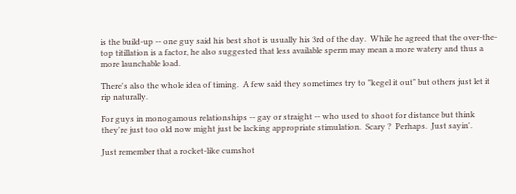is the build-up -- one guy said his best shot is usually his 3rd of the day.  While he agreed that the over-the-top titillation is a factor, he also suggested that less available sperm may mean a more watery and thus a more launchable load.

There's also the whole idea of timing.  A few said they sometimes try to "kegel it out" but others just let it rip naturally.

For guys in monogamous relationships -- gay or straight -- who used to shoot for distance but think they're just too old now might just be lacking appropriate stimulation.  Scary ?  Perhaps.  Just sayin'.

Just remember that a rocket-like cumshot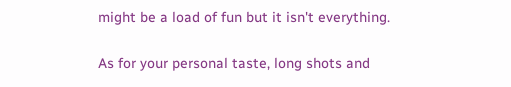might be a load of fun but it isn't everything.

As for your personal taste, long shots and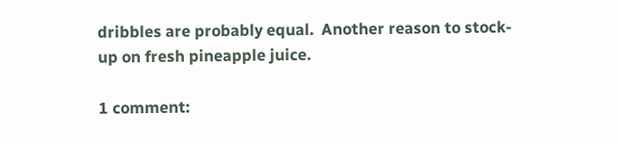dribbles are probably equal.  Another reason to stock-up on fresh pineapple juice.

1 comment: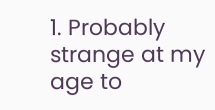1. Probably strange at my age to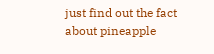just find out the fact about pineapple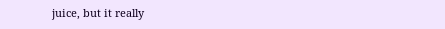juice, but it really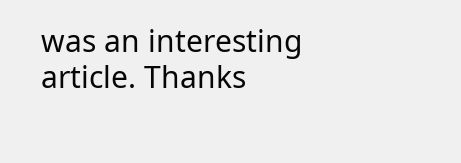was an interesting article. Thanks